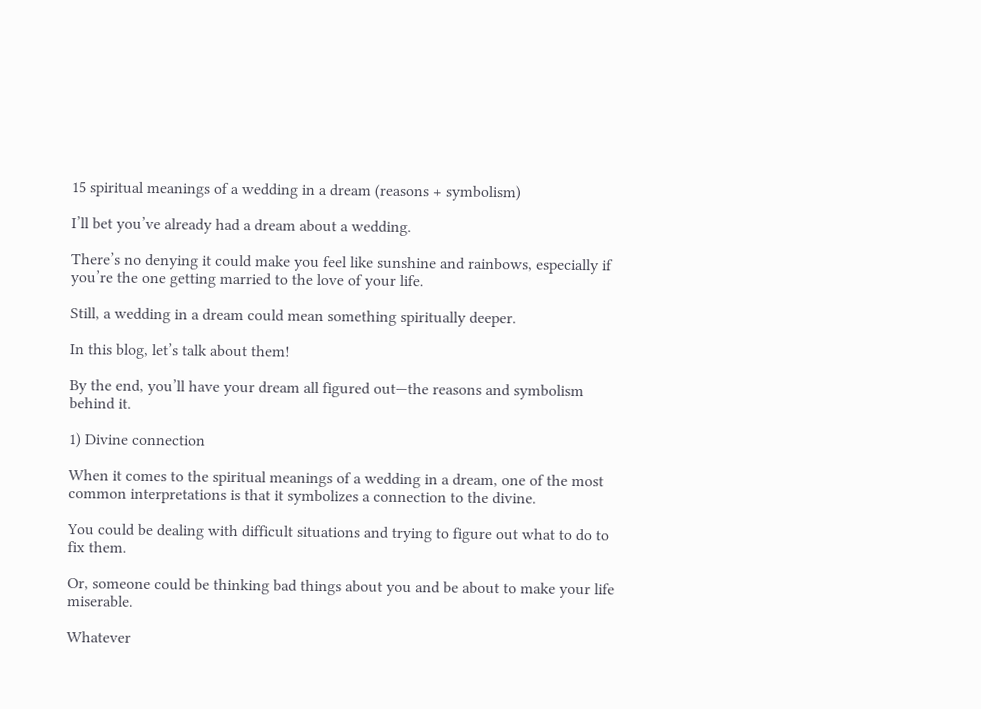15 spiritual meanings of a wedding in a dream (reasons + symbolism)

I’ll bet you’ve already had a dream about a wedding.

There’s no denying it could make you feel like sunshine and rainbows, especially if you’re the one getting married to the love of your life.

Still, a wedding in a dream could mean something spiritually deeper.

In this blog, let’s talk about them!

By the end, you’ll have your dream all figured out—the reasons and symbolism behind it.

1) Divine connection

When it comes to the spiritual meanings of a wedding in a dream, one of the most common interpretations is that it symbolizes a connection to the divine.

You could be dealing with difficult situations and trying to figure out what to do to fix them.

Or, someone could be thinking bad things about you and be about to make your life miserable.

Whatever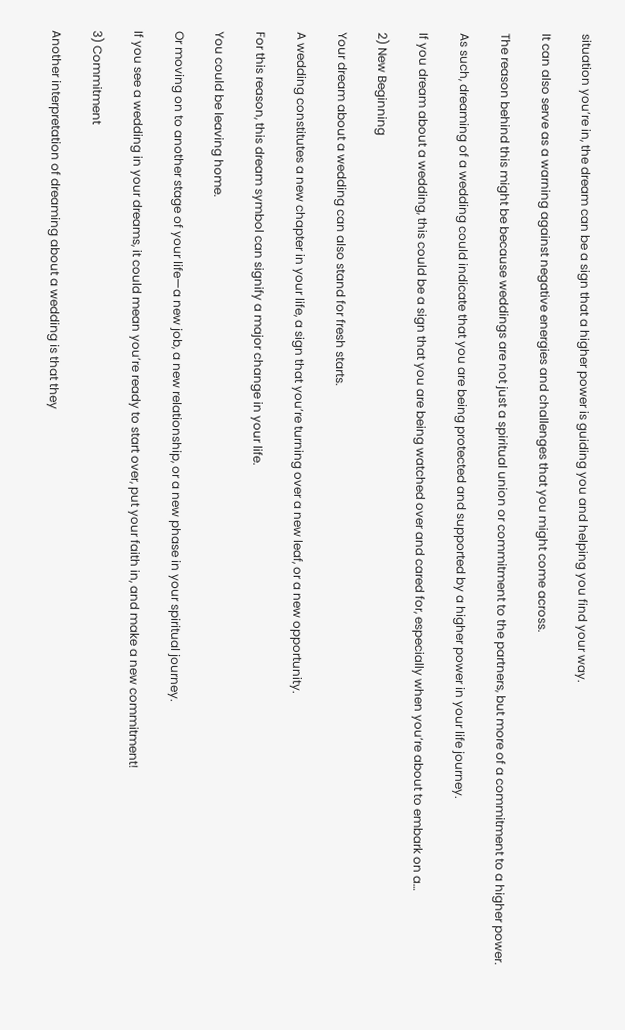situation you’re in, the dream can be a sign that a higher power is guiding you and helping you find your way.

It can also serve as a warning against negative energies and challenges that you might come across.

The reason behind this might be because weddings are not just a spiritual union or commitment to the partners, but more of a commitment to a higher power.

As such, dreaming of a wedding could indicate that you are being protected and supported by a higher power in your life journey.

If you dream about a wedding, this could be a sign that you are being watched over and cared for, especially when you’re about to embark on a…

2) New Beginning

Your dream about a wedding can also stand for fresh starts.

A wedding constitutes a new chapter in your life, a sign that you’re turning over a new leaf, or a new opportunity.

For this reason, this dream symbol can signify a major change in your life.

You could be leaving home.

Or moving on to another stage of your life—a new job, a new relationship, or a new phase in your spiritual journey.

If you see a wedding in your dreams, it could mean you’re ready to start over, put your faith in, and make a new commitment!

3) Commitment

Another interpretation of dreaming about a wedding is that they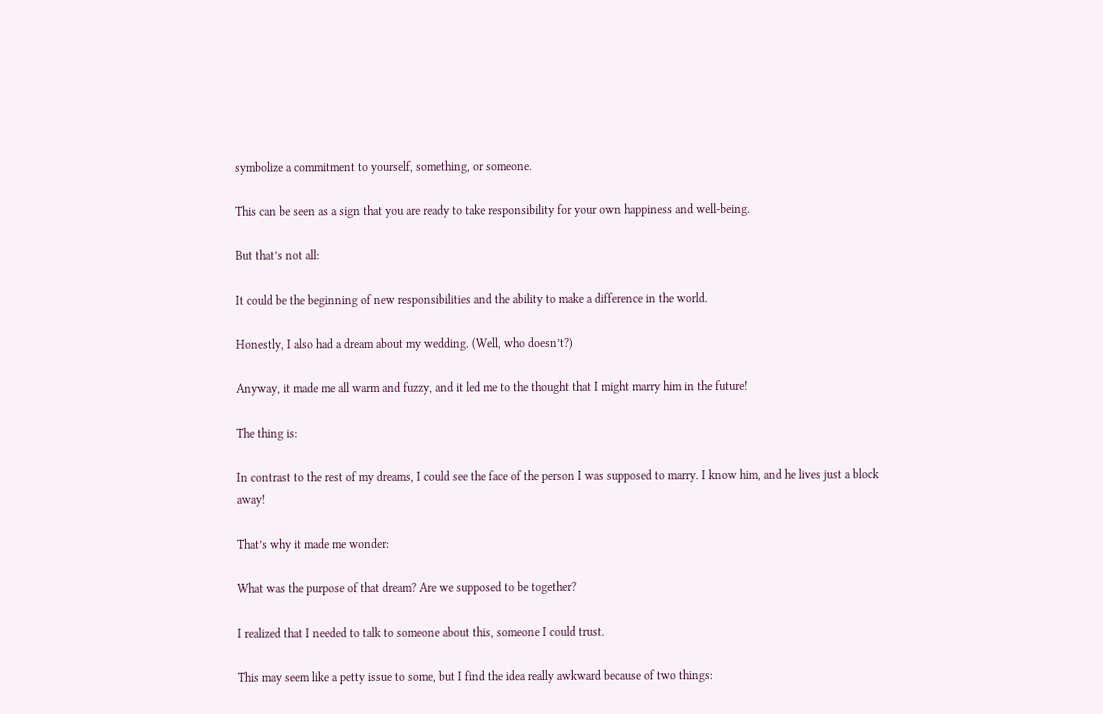symbolize a commitment to yourself, something, or someone.

This can be seen as a sign that you are ready to take responsibility for your own happiness and well-being.

But that’s not all:

It could be the beginning of new responsibilities and the ability to make a difference in the world.

Honestly, I also had a dream about my wedding. (Well, who doesn’t?)

Anyway, it made me all warm and fuzzy, and it led me to the thought that I might marry him in the future!

The thing is:

In contrast to the rest of my dreams, I could see the face of the person I was supposed to marry. I know him, and he lives just a block away!

That’s why it made me wonder:

What was the purpose of that dream? Are we supposed to be together?

I realized that I needed to talk to someone about this, someone I could trust.

This may seem like a petty issue to some, but I find the idea really awkward because of two things: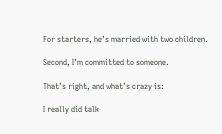For starters, he’s married with two children.

Second, I’m committed to someone.

That’s right, and what’s crazy is:

I really did talk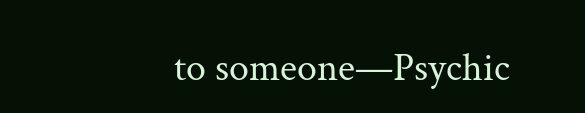to someone—Psychic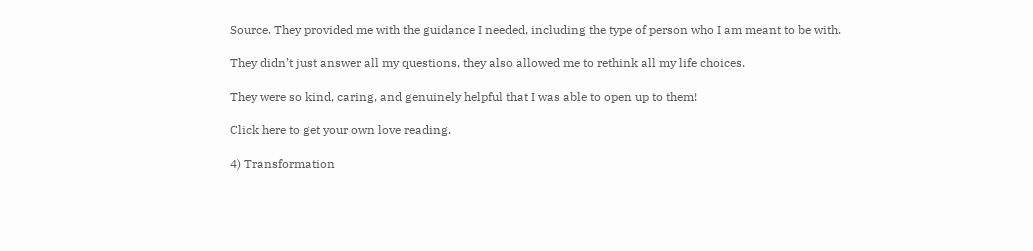Source. They provided me with the guidance I needed, including the type of person who I am meant to be with.

They didn’t just answer all my questions, they also allowed me to rethink all my life choices.

They were so kind, caring, and genuinely helpful that I was able to open up to them!

Click here to get your own love reading.

4) Transformation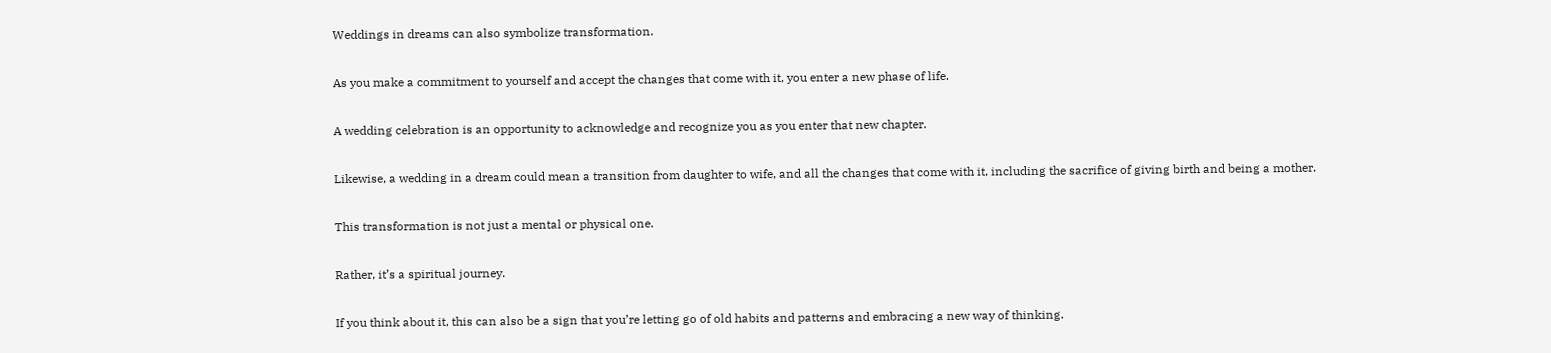Weddings in dreams can also symbolize transformation.

As you make a commitment to yourself and accept the changes that come with it, you enter a new phase of life.

A wedding celebration is an opportunity to acknowledge and recognize you as you enter that new chapter.

Likewise, a wedding in a dream could mean a transition from daughter to wife, and all the changes that come with it, including the sacrifice of giving birth and being a mother.

This transformation is not just a mental or physical one.

Rather, it’s a spiritual journey.

If you think about it, this can also be a sign that you’re letting go of old habits and patterns and embracing a new way of thinking.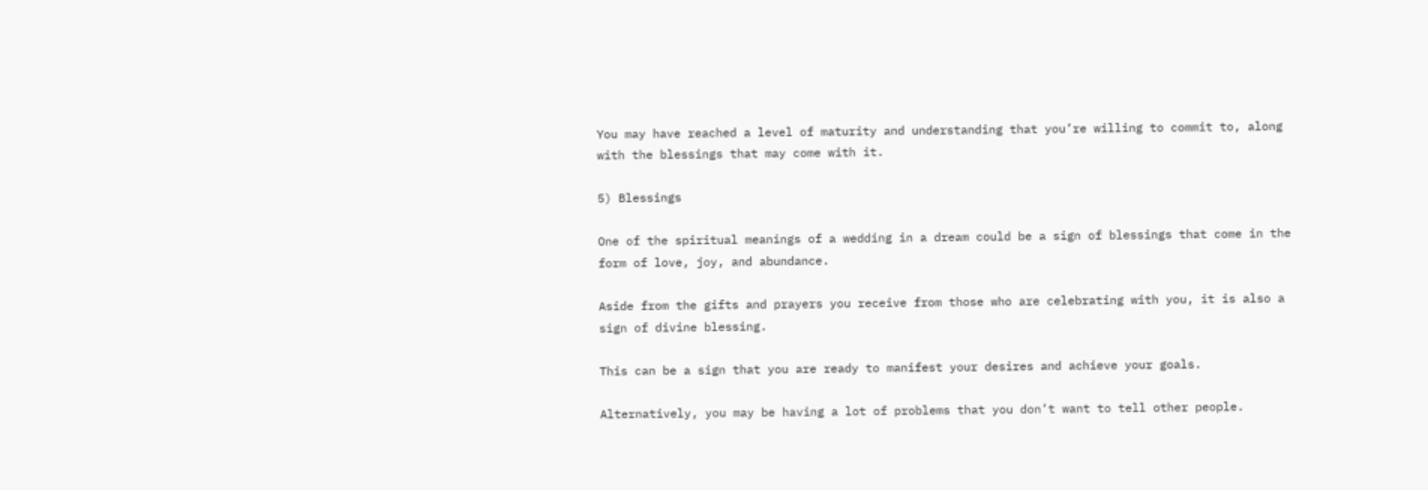You may have reached a level of maturity and understanding that you’re willing to commit to, along with the blessings that may come with it.

5) Blessings

One of the spiritual meanings of a wedding in a dream could be a sign of blessings that come in the form of love, joy, and abundance.

Aside from the gifts and prayers you receive from those who are celebrating with you, it is also a sign of divine blessing.

This can be a sign that you are ready to manifest your desires and achieve your goals.

Alternatively, you may be having a lot of problems that you don’t want to tell other people.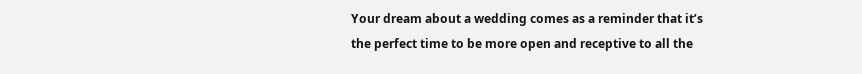Your dream about a wedding comes as a reminder that it’s the perfect time to be more open and receptive to all the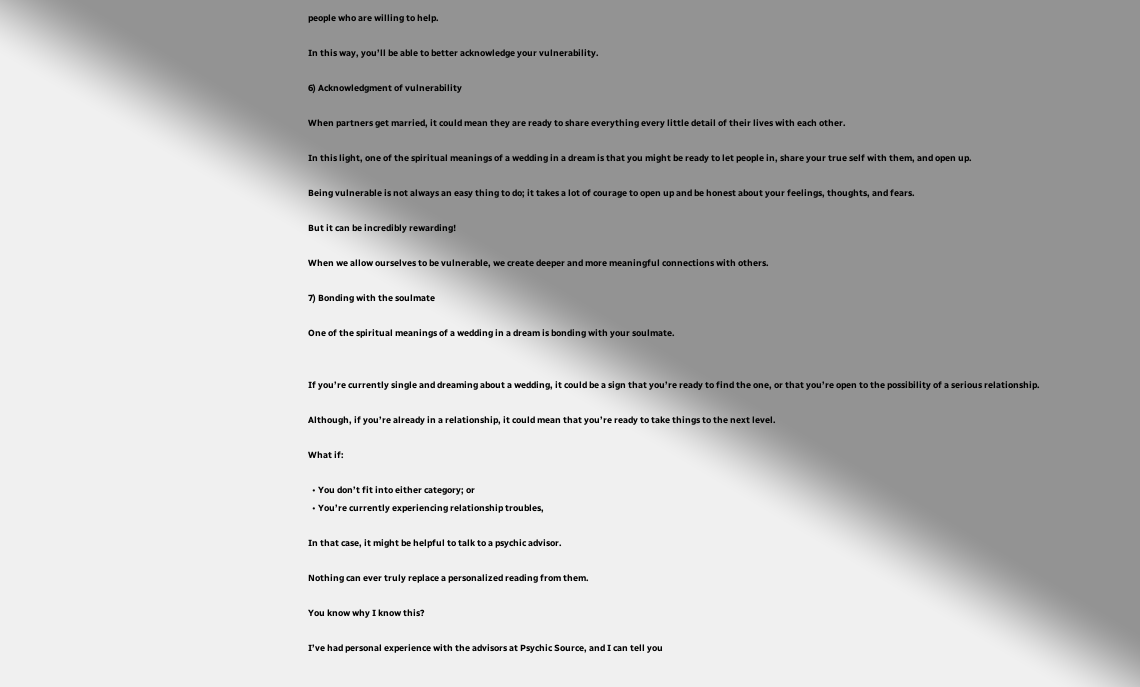people who are willing to help.

In this way, you’ll be able to better acknowledge your vulnerability.

6) Acknowledgment of vulnerability

When partners get married, it could mean they are ready to share everything every little detail of their lives with each other.

In this light, one of the spiritual meanings of a wedding in a dream is that you might be ready to let people in, share your true self with them, and open up.

Being vulnerable is not always an easy thing to do; it takes a lot of courage to open up and be honest about your feelings, thoughts, and fears.

But it can be incredibly rewarding!

When we allow ourselves to be vulnerable, we create deeper and more meaningful connections with others.

7) Bonding with the soulmate

One of the spiritual meanings of a wedding in a dream is bonding with your soulmate.


If you’re currently single and dreaming about a wedding, it could be a sign that you’re ready to find the one, or that you’re open to the possibility of a serious relationship.

Although, if you’re already in a relationship, it could mean that you’re ready to take things to the next level.

What if:

  • You don’t fit into either category; or
  • You’re currently experiencing relationship troubles,

In that case, it might be helpful to talk to a psychic advisor.

Nothing can ever truly replace a personalized reading from them.

You know why I know this?

I’ve had personal experience with the advisors at Psychic Source, and I can tell you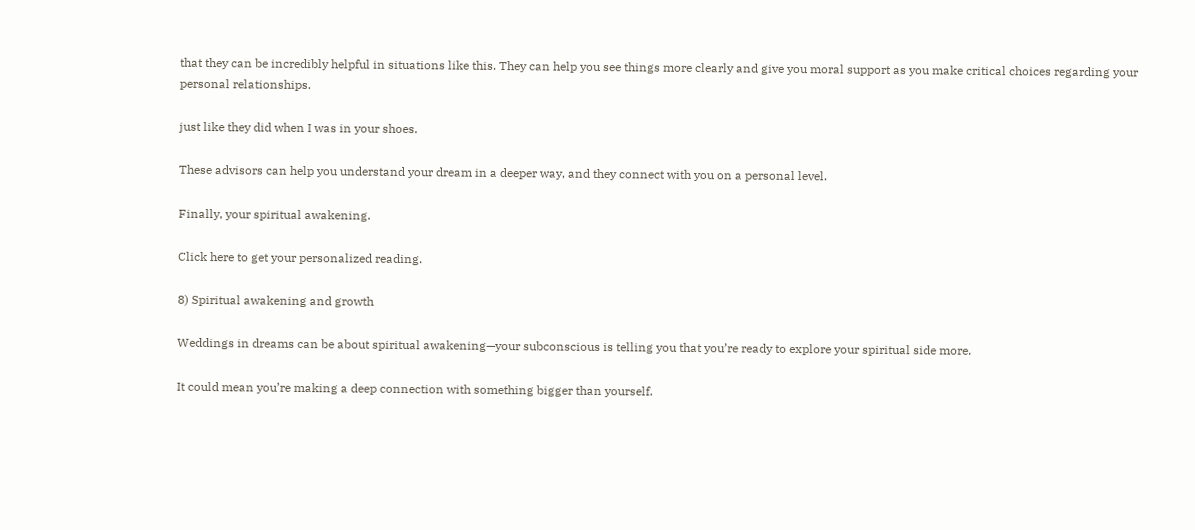that they can be incredibly helpful in situations like this. They can help you see things more clearly and give you moral support as you make critical choices regarding your personal relationships.

just like they did when I was in your shoes.

These advisors can help you understand your dream in a deeper way, and they connect with you on a personal level.

Finally, your spiritual awakening.

Click here to get your personalized reading.

8) Spiritual awakening and growth

Weddings in dreams can be about spiritual awakening—your subconscious is telling you that you’re ready to explore your spiritual side more.

It could mean you’re making a deep connection with something bigger than yourself.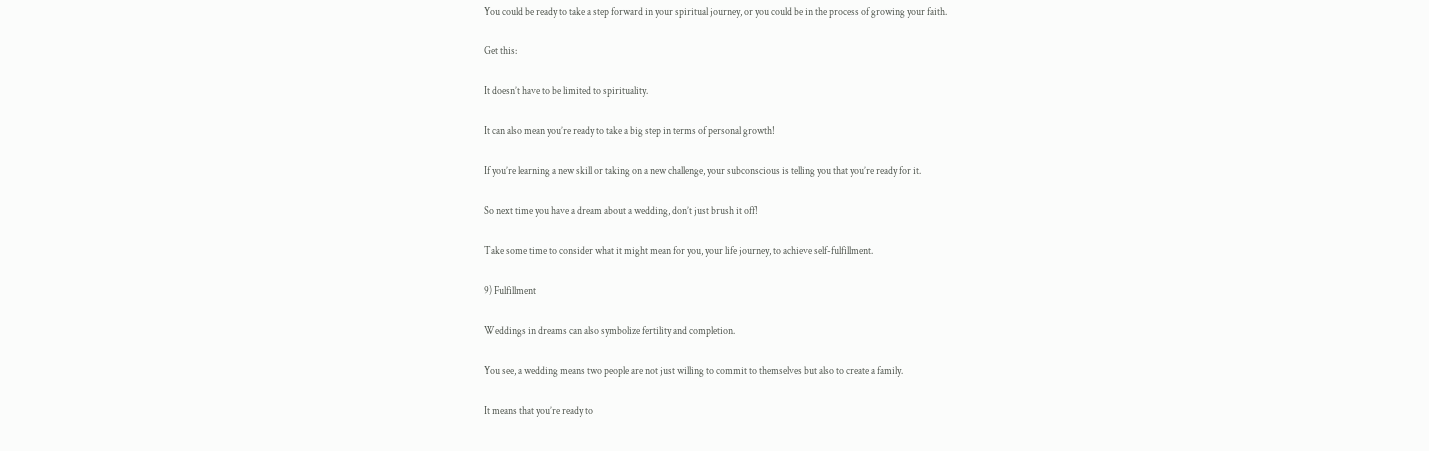You could be ready to take a step forward in your spiritual journey, or you could be in the process of growing your faith.

Get this:

It doesn’t have to be limited to spirituality.

It can also mean you’re ready to take a big step in terms of personal growth!

If you’re learning a new skill or taking on a new challenge, your subconscious is telling you that you’re ready for it.

So next time you have a dream about a wedding, don’t just brush it off!

Take some time to consider what it might mean for you, your life journey, to achieve self-fulfillment.

9) Fulfillment

Weddings in dreams can also symbolize fertility and completion.

You see, a wedding means two people are not just willing to commit to themselves but also to create a family.

It means that you’re ready to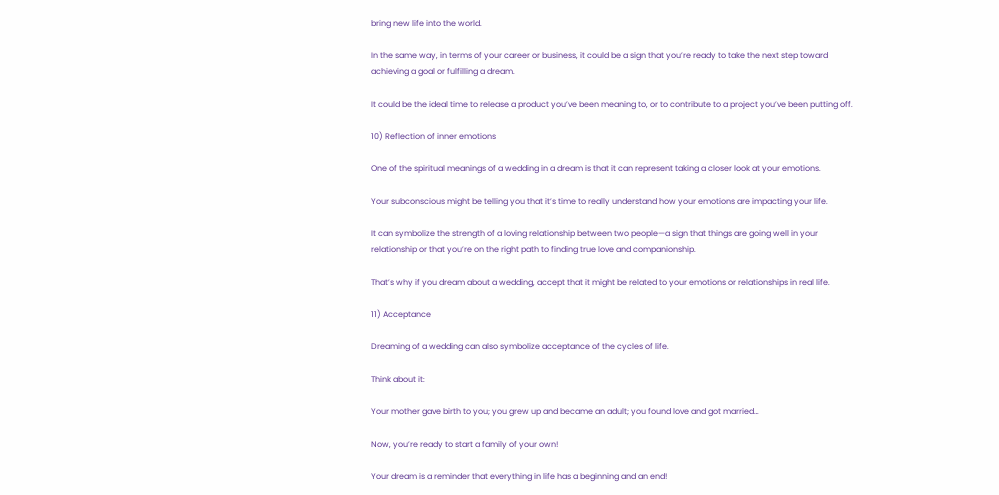bring new life into the world.

In the same way, in terms of your career or business, it could be a sign that you’re ready to take the next step toward achieving a goal or fulfilling a dream.

It could be the ideal time to release a product you’ve been meaning to, or to contribute to a project you’ve been putting off.

10) Reflection of inner emotions

One of the spiritual meanings of a wedding in a dream is that it can represent taking a closer look at your emotions.

Your subconscious might be telling you that it’s time to really understand how your emotions are impacting your life.

It can symbolize the strength of a loving relationship between two people—a sign that things are going well in your relationship or that you’re on the right path to finding true love and companionship.

That’s why if you dream about a wedding, accept that it might be related to your emotions or relationships in real life.

11) Acceptance

Dreaming of a wedding can also symbolize acceptance of the cycles of life.

Think about it:

Your mother gave birth to you; you grew up and became an adult; you found love and got married…

Now, you’re ready to start a family of your own!

Your dream is a reminder that everything in life has a beginning and an end!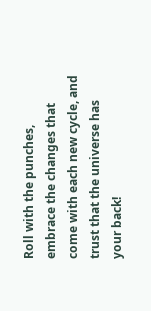Roll with the punches, embrace the changes that come with each new cycle, and trust that the universe has your back!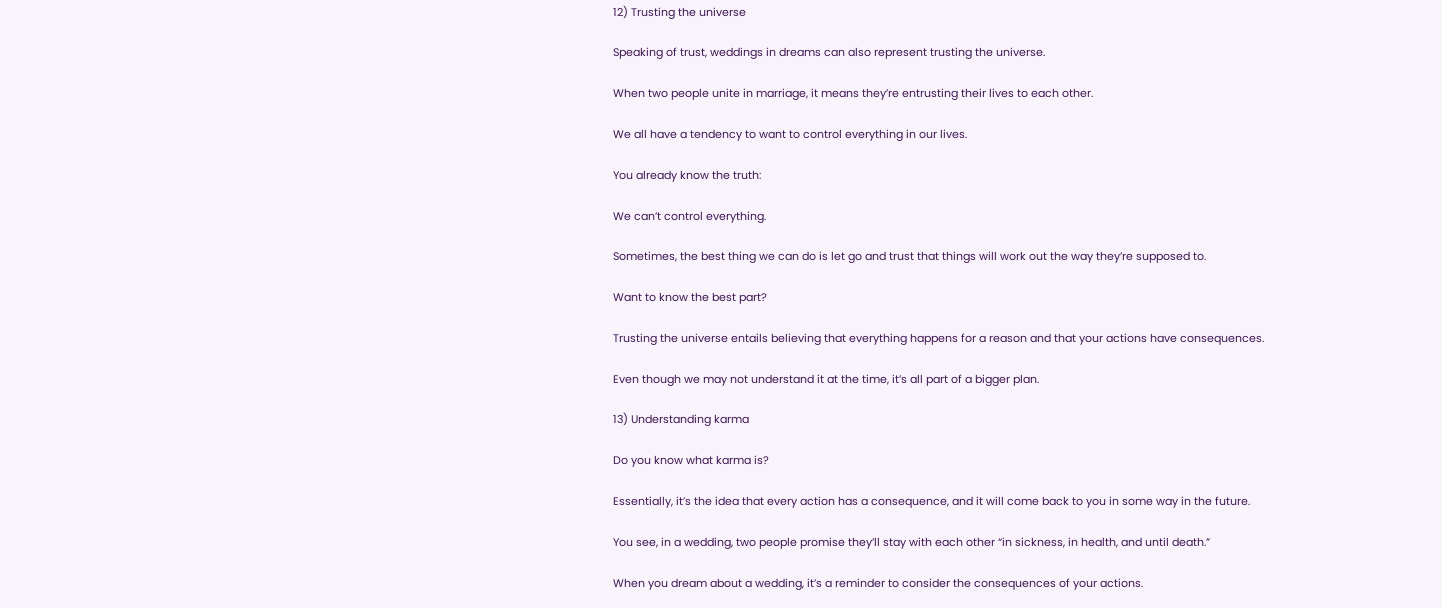12) Trusting the universe

Speaking of trust, weddings in dreams can also represent trusting the universe.

When two people unite in marriage, it means they’re entrusting their lives to each other.

We all have a tendency to want to control everything in our lives.

You already know the truth:

We can’t control everything.

Sometimes, the best thing we can do is let go and trust that things will work out the way they’re supposed to.

Want to know the best part?

Trusting the universe entails believing that everything happens for a reason and that your actions have consequences.

Even though we may not understand it at the time, it’s all part of a bigger plan.

13) Understanding karma

Do you know what karma is?

Essentially, it’s the idea that every action has a consequence, and it will come back to you in some way in the future.

You see, in a wedding, two people promise they’ll stay with each other “in sickness, in health, and until death.”

When you dream about a wedding, it’s a reminder to consider the consequences of your actions.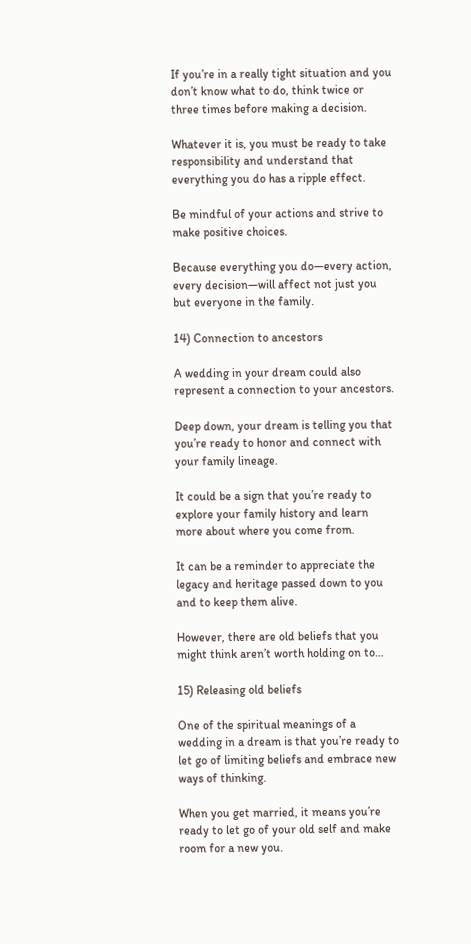If you’re in a really tight situation and you don’t know what to do, think twice or three times before making a decision.

Whatever it is, you must be ready to take responsibility and understand that everything you do has a ripple effect.

Be mindful of your actions and strive to make positive choices.

Because everything you do—every action, every decision—will affect not just you but everyone in the family.

14) Connection to ancestors

A wedding in your dream could also represent a connection to your ancestors.

Deep down, your dream is telling you that you’re ready to honor and connect with your family lineage.

It could be a sign that you’re ready to explore your family history and learn more about where you come from.

It can be a reminder to appreciate the legacy and heritage passed down to you and to keep them alive.

However, there are old beliefs that you might think aren’t worth holding on to…

15) Releasing old beliefs

One of the spiritual meanings of a wedding in a dream is that you’re ready to let go of limiting beliefs and embrace new ways of thinking.

When you get married, it means you’re ready to let go of your old self and make room for a new you.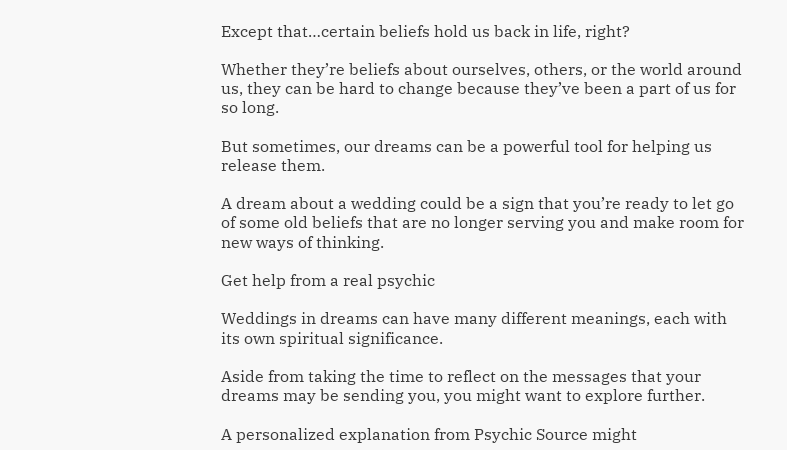Except that…certain beliefs hold us back in life, right?

Whether they’re beliefs about ourselves, others, or the world around us, they can be hard to change because they’ve been a part of us for so long.

But sometimes, our dreams can be a powerful tool for helping us release them.

A dream about a wedding could be a sign that you’re ready to let go of some old beliefs that are no longer serving you and make room for new ways of thinking.

Get help from a real psychic

Weddings in dreams can have many different meanings, each with its own spiritual significance.

Aside from taking the time to reflect on the messages that your dreams may be sending you, you might want to explore further.

A personalized explanation from Psychic Source might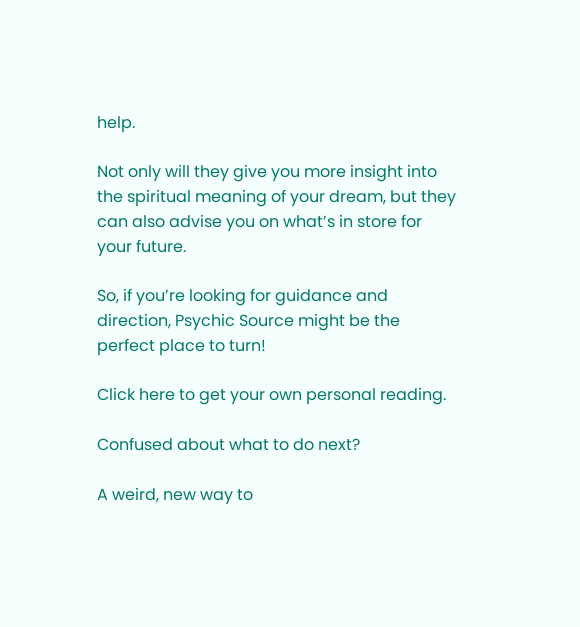help.

Not only will they give you more insight into the spiritual meaning of your dream, but they can also advise you on what’s in store for your future.

So, if you’re looking for guidance and direction, Psychic Source might be the perfect place to turn!

Click here to get your own personal reading.

Confused about what to do next?

A weird, new way to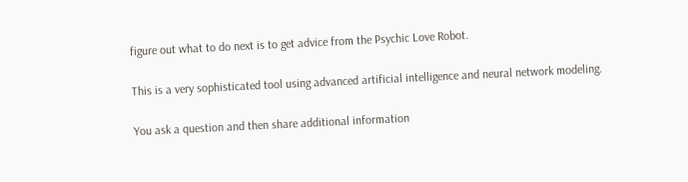figure out what to do next is to get advice from the Psychic Love Robot.

This is a very sophisticated tool using advanced artificial intelligence and neural network modeling.

You ask a question and then share additional information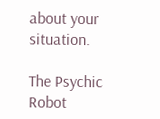about your situation.

The Psychic Robot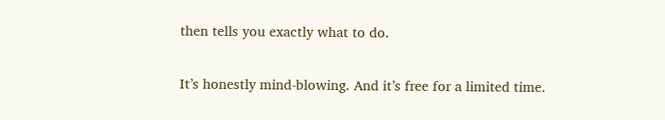then tells you exactly what to do.

It’s honestly mind-blowing. And it’s free for a limited time.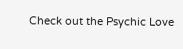Check out the Psychic Love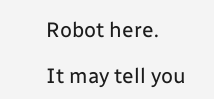Robot here.

It may tell you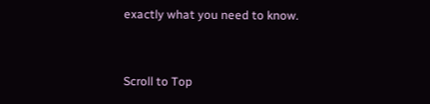exactly what you need to know.


Scroll to Top